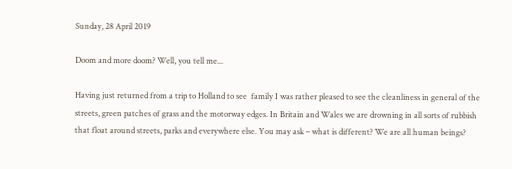Sunday, 28 April 2019

Doom and more doom? Well, you tell me...

Having just returned from a trip to Holland to see  family I was rather pleased to see the cleanliness in general of the streets, green patches of grass and the motorway edges. In Britain and Wales we are drowning in all sorts of rubbish that float around streets, parks and everywhere else. You may ask – what is different? We are all human beings?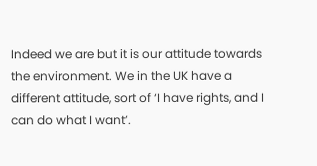Indeed we are but it is our attitude towards the environment. We in the UK have a different attitude, sort of ‘I have rights, and I can do what I want’.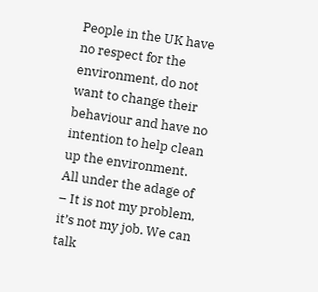People in the UK have no respect for the environment, do not want to change their behaviour and have no intention to help clean up the environment. All under the adage of – It is not my problem, it’s not my job. We can talk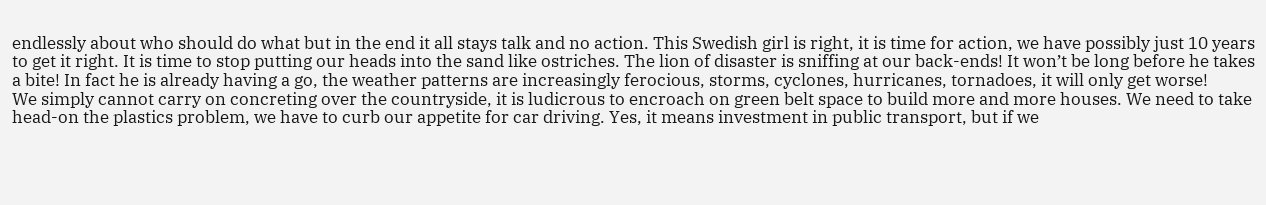endlessly about who should do what but in the end it all stays talk and no action. This Swedish girl is right, it is time for action, we have possibly just 10 years to get it right. It is time to stop putting our heads into the sand like ostriches. The lion of disaster is sniffing at our back-ends! It won’t be long before he takes a bite! In fact he is already having a go, the weather patterns are increasingly ferocious, storms, cyclones, hurricanes, tornadoes, it will only get worse!
We simply cannot carry on concreting over the countryside, it is ludicrous to encroach on green belt space to build more and more houses. We need to take head-on the plastics problem, we have to curb our appetite for car driving. Yes, it means investment in public transport, but if we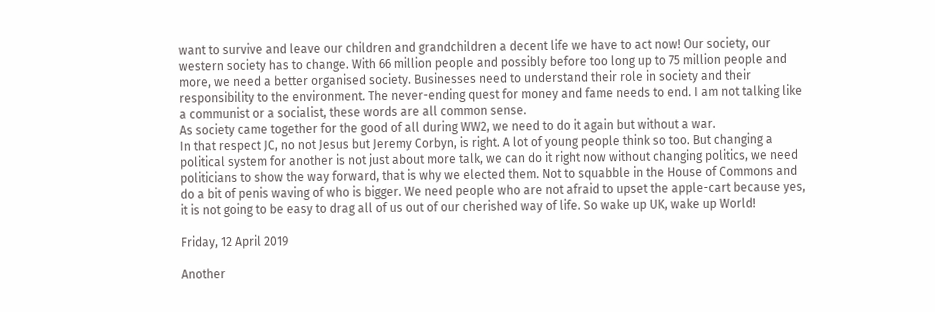want to survive and leave our children and grandchildren a decent life we have to act now! Our society, our western society has to change. With 66 million people and possibly before too long up to 75 million people and more, we need a better organised society. Businesses need to understand their role in society and their responsibility to the environment. The never-ending quest for money and fame needs to end. I am not talking like a communist or a socialist, these words are all common sense.
As society came together for the good of all during WW2, we need to do it again but without a war.
In that respect JC, no not Jesus but Jeremy Corbyn, is right. A lot of young people think so too. But changing a political system for another is not just about more talk, we can do it right now without changing politics, we need politicians to show the way forward, that is why we elected them. Not to squabble in the House of Commons and do a bit of penis waving of who is bigger. We need people who are not afraid to upset the apple-cart because yes, it is not going to be easy to drag all of us out of our cherished way of life. So wake up UK, wake up World!

Friday, 12 April 2019

Another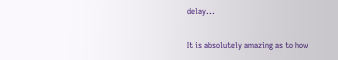delay...

It is absolutely amazing as to how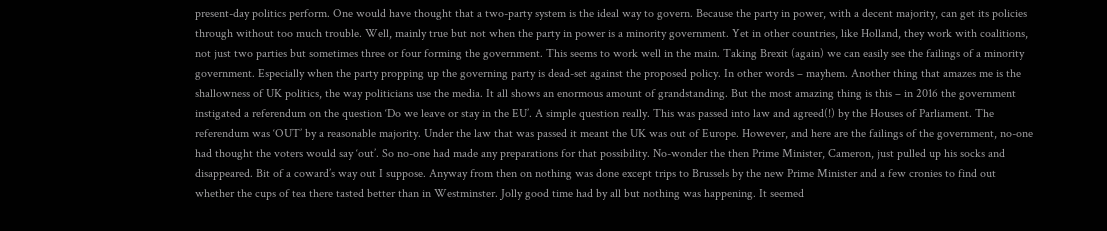present-day politics perform. One would have thought that a two-party system is the ideal way to govern. Because the party in power, with a decent majority, can get its policies through without too much trouble. Well, mainly true but not when the party in power is a minority government. Yet in other countries, like Holland, they work with coalitions, not just two parties but sometimes three or four forming the government. This seems to work well in the main. Taking Brexit (again) we can easily see the failings of a minority government. Especially when the party propping up the governing party is dead-set against the proposed policy. In other words – mayhem. Another thing that amazes me is the shallowness of UK politics, the way politicians use the media. It all shows an enormous amount of grandstanding. But the most amazing thing is this – in 2016 the government instigated a referendum on the question ‘Do we leave or stay in the EU’. A simple question really. This was passed into law and agreed(!) by the Houses of Parliament. The referendum was ‘OUT’ by a reasonable majority. Under the law that was passed it meant the UK was out of Europe. However, and here are the failings of the government, no-one had thought the voters would say ‘out’. So no-one had made any preparations for that possibility. No-wonder the then Prime Minister, Cameron, just pulled up his socks and disappeared. Bit of a coward’s way out I suppose. Anyway from then on nothing was done except trips to Brussels by the new Prime Minister and a few cronies to find out whether the cups of tea there tasted better than in Westminster. Jolly good time had by all but nothing was happening. It seemed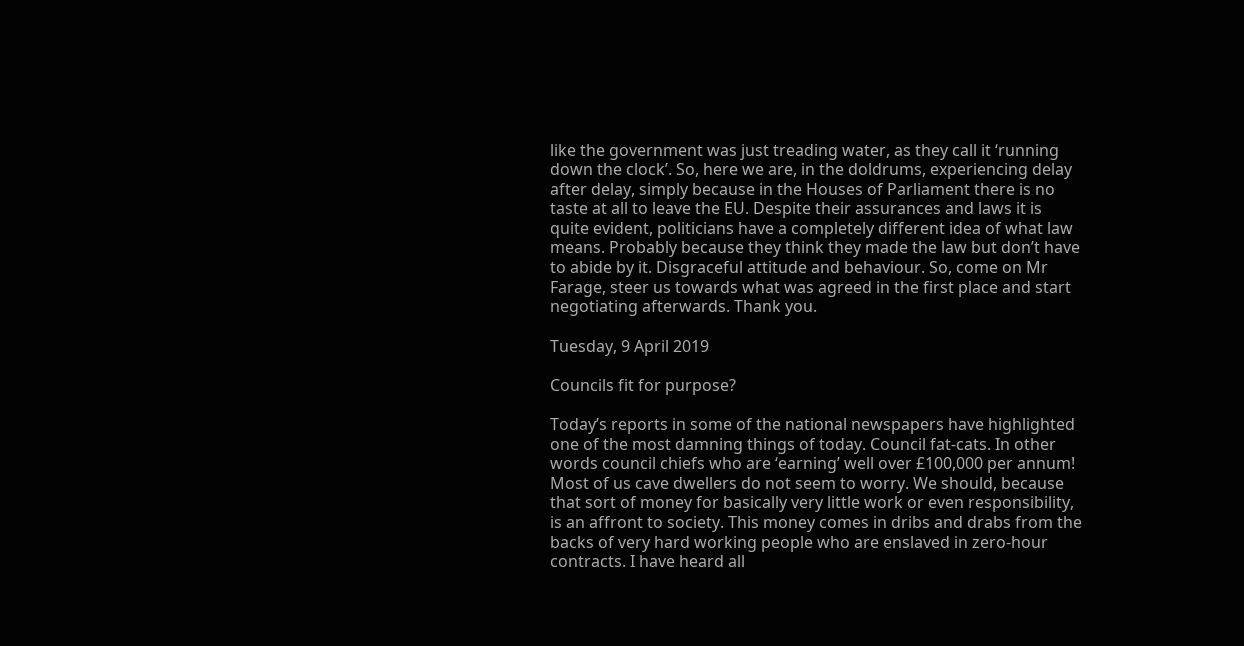like the government was just treading water, as they call it ‘running down the clock’. So, here we are, in the doldrums, experiencing delay after delay, simply because in the Houses of Parliament there is no taste at all to leave the EU. Despite their assurances and laws it is quite evident, politicians have a completely different idea of what law means. Probably because they think they made the law but don’t have to abide by it. Disgraceful attitude and behaviour. So, come on Mr Farage, steer us towards what was agreed in the first place and start negotiating afterwards. Thank you.

Tuesday, 9 April 2019

Councils fit for purpose?

Today’s reports in some of the national newspapers have highlighted one of the most damning things of today. Council fat-cats. In other words council chiefs who are ‘earning’ well over £100,000 per annum!
Most of us cave dwellers do not seem to worry. We should, because that sort of money for basically very little work or even responsibility, is an affront to society. This money comes in dribs and drabs from the backs of very hard working people who are enslaved in zero-hour contracts. I have heard all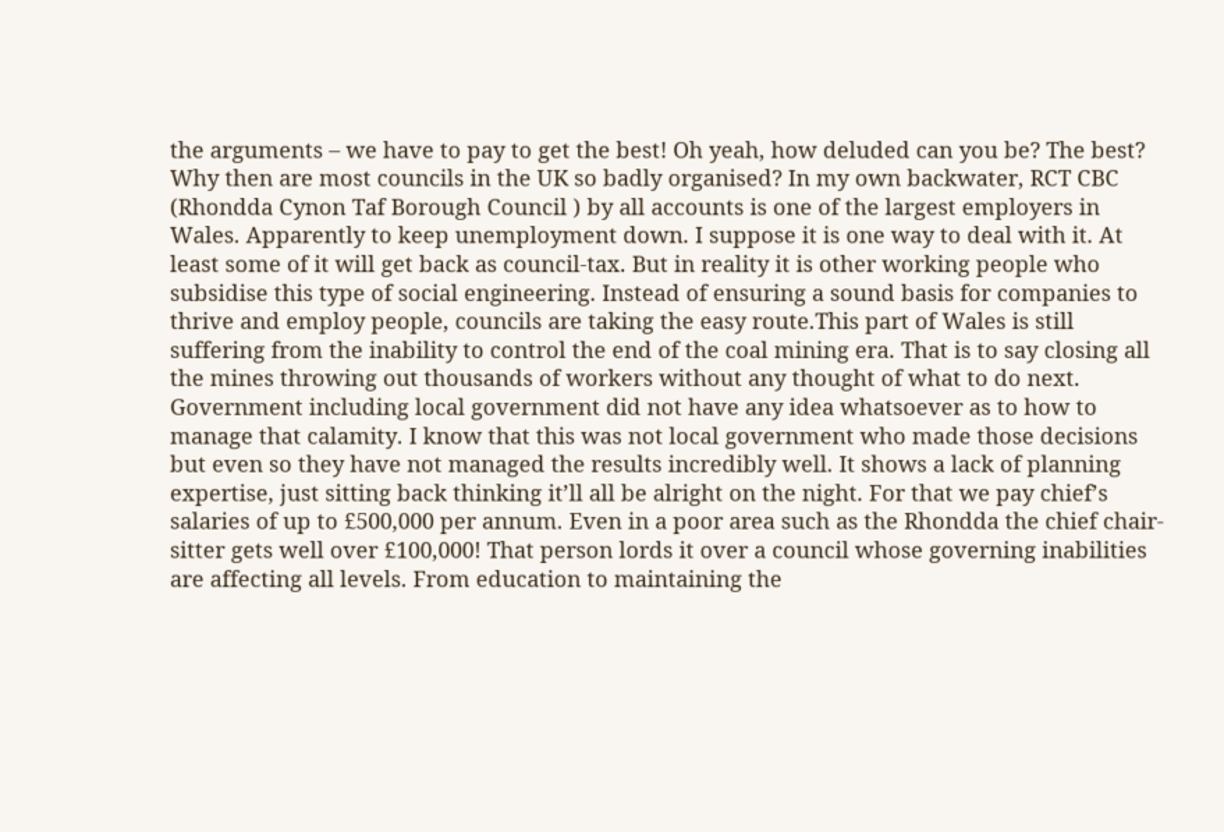the arguments – we have to pay to get the best! Oh yeah, how deluded can you be? The best? Why then are most councils in the UK so badly organised? In my own backwater, RCT CBC (Rhondda Cynon Taf Borough Council ) by all accounts is one of the largest employers in Wales. Apparently to keep unemployment down. I suppose it is one way to deal with it. At least some of it will get back as council-tax. But in reality it is other working people who subsidise this type of social engineering. Instead of ensuring a sound basis for companies to thrive and employ people, councils are taking the easy route.This part of Wales is still suffering from the inability to control the end of the coal mining era. That is to say closing all the mines throwing out thousands of workers without any thought of what to do next. Government including local government did not have any idea whatsoever as to how to manage that calamity. I know that this was not local government who made those decisions but even so they have not managed the results incredibly well. It shows a lack of planning expertise, just sitting back thinking it’ll all be alright on the night. For that we pay chief’s salaries of up to £500,000 per annum. Even in a poor area such as the Rhondda the chief chair-sitter gets well over £100,000! That person lords it over a council whose governing inabilities are affecting all levels. From education to maintaining the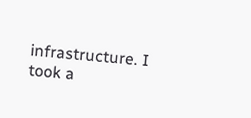infrastructure. I took a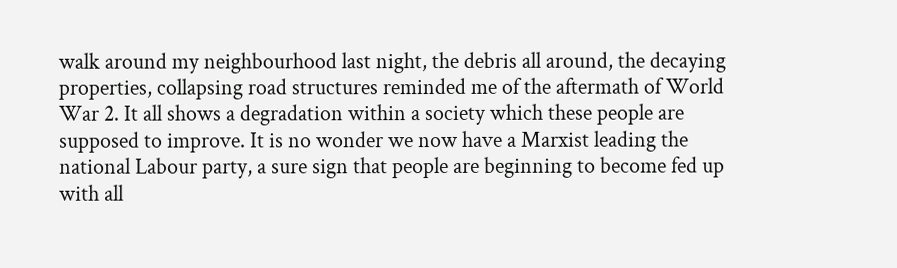walk around my neighbourhood last night, the debris all around, the decaying properties, collapsing road structures reminded me of the aftermath of World War 2. It all shows a degradation within a society which these people are supposed to improve. It is no wonder we now have a Marxist leading the national Labour party, a sure sign that people are beginning to become fed up with all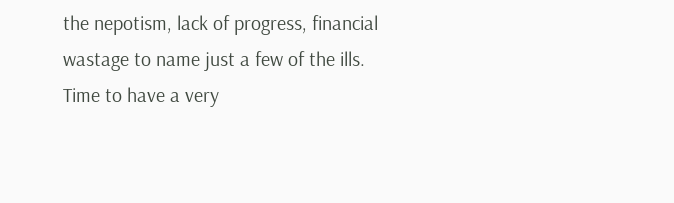the nepotism, lack of progress, financial wastage to name just a few of the ills. Time to have a very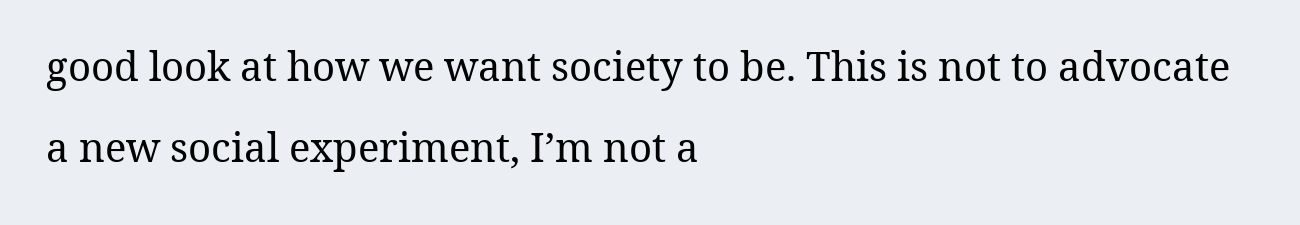good look at how we want society to be. This is not to advocate a new social experiment, I’m not a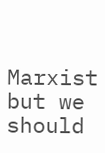Marxist but we should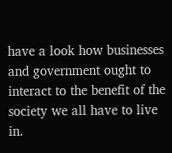have a look how businesses and government ought to interact to the benefit of the society we all have to live in.